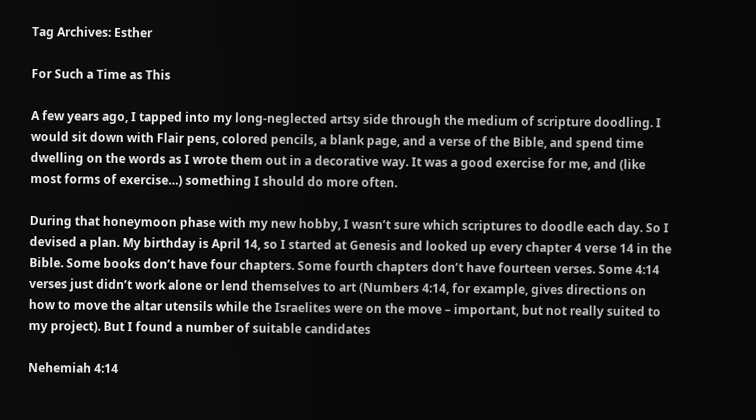Tag Archives: Esther

For Such a Time as This

A few years ago, I tapped into my long-neglected artsy side through the medium of scripture doodling. I would sit down with Flair pens, colored pencils, a blank page, and a verse of the Bible, and spend time dwelling on the words as I wrote them out in a decorative way. It was a good exercise for me, and (like most forms of exercise…) something I should do more often.

During that honeymoon phase with my new hobby, I wasn’t sure which scriptures to doodle each day. So I devised a plan. My birthday is April 14, so I started at Genesis and looked up every chapter 4 verse 14 in the Bible. Some books don’t have four chapters. Some fourth chapters don’t have fourteen verses. Some 4:14 verses just didn’t work alone or lend themselves to art (Numbers 4:14, for example, gives directions on how to move the altar utensils while the Israelites were on the move – important, but not really suited to my project). But I found a number of suitable candidates

Nehemiah 4:14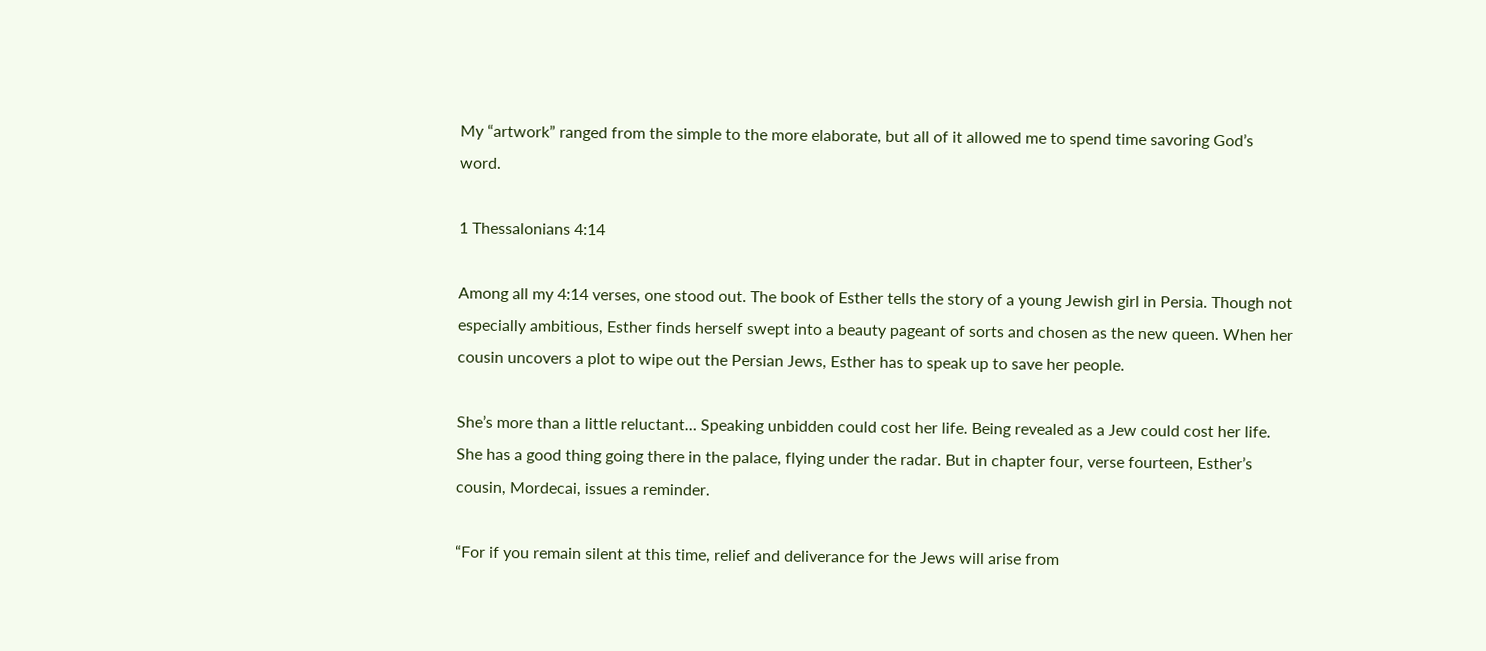My “artwork” ranged from the simple to the more elaborate, but all of it allowed me to spend time savoring God’s word.

1 Thessalonians 4:14

Among all my 4:14 verses, one stood out. The book of Esther tells the story of a young Jewish girl in Persia. Though not especially ambitious, Esther finds herself swept into a beauty pageant of sorts and chosen as the new queen. When her cousin uncovers a plot to wipe out the Persian Jews, Esther has to speak up to save her people.

She’s more than a little reluctant… Speaking unbidden could cost her life. Being revealed as a Jew could cost her life. She has a good thing going there in the palace, flying under the radar. But in chapter four, verse fourteen, Esther’s cousin, Mordecai, issues a reminder.

“For if you remain silent at this time, relief and deliverance for the Jews will arise from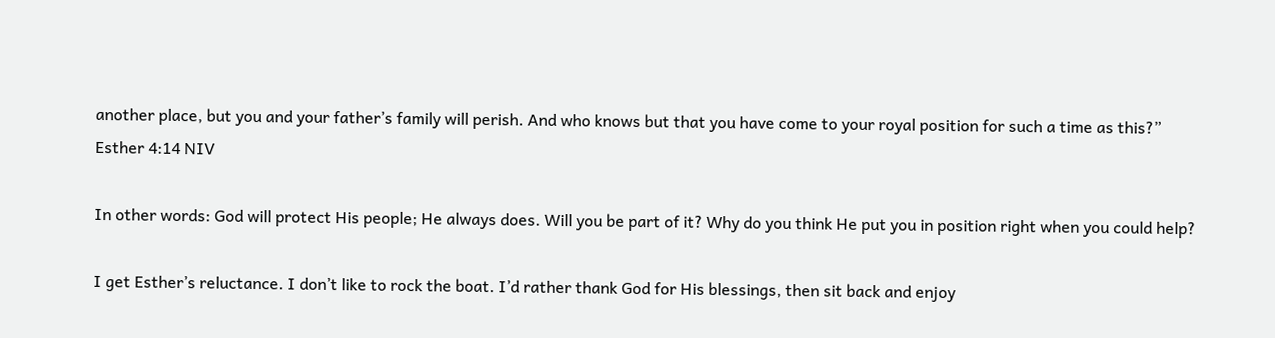another place, but you and your father’s family will perish. And who knows but that you have come to your royal position for such a time as this?”
Esther 4:14 NIV

In other words: God will protect His people; He always does. Will you be part of it? Why do you think He put you in position right when you could help?

I get Esther’s reluctance. I don’t like to rock the boat. I’d rather thank God for His blessings, then sit back and enjoy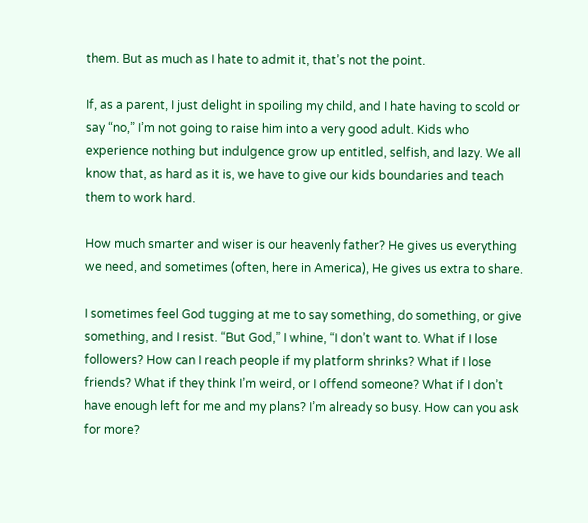them. But as much as I hate to admit it, that’s not the point.

If, as a parent, I just delight in spoiling my child, and I hate having to scold or say “no,” I’m not going to raise him into a very good adult. Kids who experience nothing but indulgence grow up entitled, selfish, and lazy. We all know that, as hard as it is, we have to give our kids boundaries and teach them to work hard.

How much smarter and wiser is our heavenly father? He gives us everything we need, and sometimes (often, here in America), He gives us extra to share.

I sometimes feel God tugging at me to say something, do something, or give something, and I resist. “But God,” I whine, “I don’t want to. What if I lose followers? How can I reach people if my platform shrinks? What if I lose friends? What if they think I’m weird, or I offend someone? What if I don’t have enough left for me and my plans? I’m already so busy. How can you ask for more?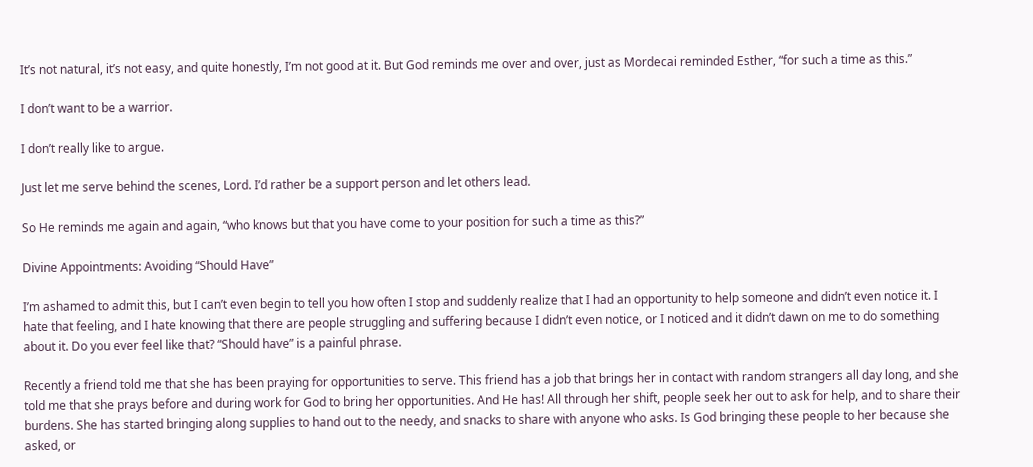It’s not natural, it’s not easy, and quite honestly, I’m not good at it. But God reminds me over and over, just as Mordecai reminded Esther, “for such a time as this.”

I don’t want to be a warrior.

I don’t really like to argue.

Just let me serve behind the scenes, Lord. I’d rather be a support person and let others lead.

So He reminds me again and again, “who knows but that you have come to your position for such a time as this?”

Divine Appointments: Avoiding “Should Have”

I’m ashamed to admit this, but I can’t even begin to tell you how often I stop and suddenly realize that I had an opportunity to help someone and didn’t even notice it. I hate that feeling, and I hate knowing that there are people struggling and suffering because I didn’t even notice, or I noticed and it didn’t dawn on me to do something about it. Do you ever feel like that? “Should have” is a painful phrase.

Recently a friend told me that she has been praying for opportunities to serve. This friend has a job that brings her in contact with random strangers all day long, and she told me that she prays before and during work for God to bring her opportunities. And He has! All through her shift, people seek her out to ask for help, and to share their burdens. She has started bringing along supplies to hand out to the needy, and snacks to share with anyone who asks. Is God bringing these people to her because she asked, or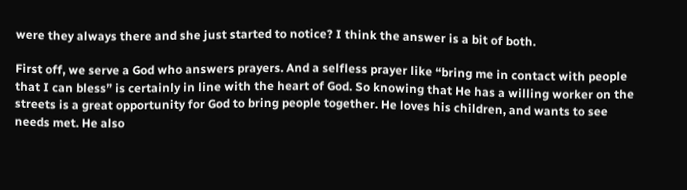were they always there and she just started to notice? I think the answer is a bit of both.

First off, we serve a God who answers prayers. And a selfless prayer like “bring me in contact with people that I can bless” is certainly in line with the heart of God. So knowing that He has a willing worker on the streets is a great opportunity for God to bring people together. He loves his children, and wants to see needs met. He also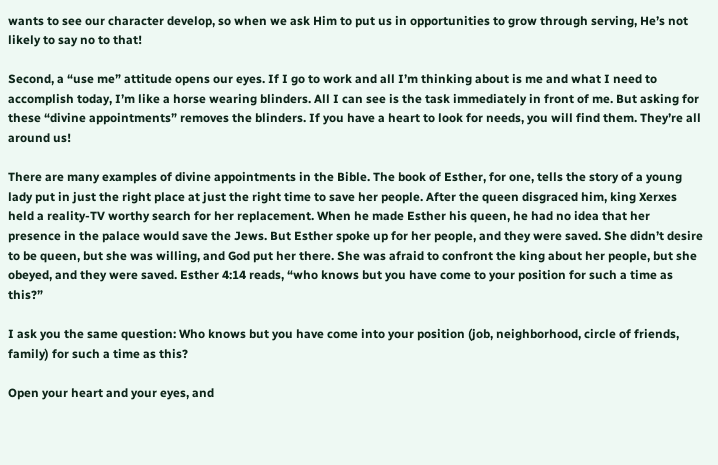wants to see our character develop, so when we ask Him to put us in opportunities to grow through serving, He’s not likely to say no to that!

Second, a “use me” attitude opens our eyes. If I go to work and all I’m thinking about is me and what I need to accomplish today, I’m like a horse wearing blinders. All I can see is the task immediately in front of me. But asking for these “divine appointments” removes the blinders. If you have a heart to look for needs, you will find them. They’re all around us!

There are many examples of divine appointments in the Bible. The book of Esther, for one, tells the story of a young lady put in just the right place at just the right time to save her people. After the queen disgraced him, king Xerxes held a reality-TV worthy search for her replacement. When he made Esther his queen, he had no idea that her presence in the palace would save the Jews. But Esther spoke up for her people, and they were saved. She didn’t desire to be queen, but she was willing, and God put her there. She was afraid to confront the king about her people, but she obeyed, and they were saved. Esther 4:14 reads, “who knows but you have come to your position for such a time as this?”

I ask you the same question: Who knows but you have come into your position (job, neighborhood, circle of friends, family) for such a time as this?

Open your heart and your eyes, and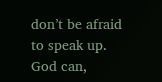don’t be afraid to speak up. God can,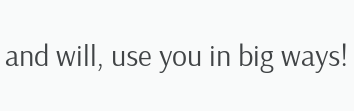and will, use you in big ways!